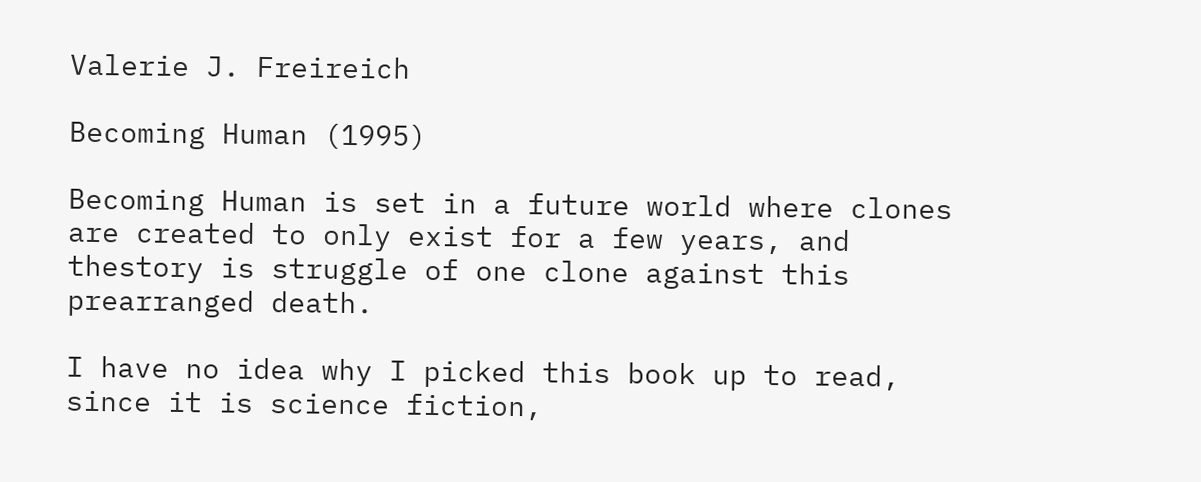Valerie J. Freireich

Becoming Human (1995)

Becoming Human is set in a future world where clones are created to only exist for a few years, and thestory is struggle of one clone against this prearranged death.

I have no idea why I picked this book up to read, since it is science fiction,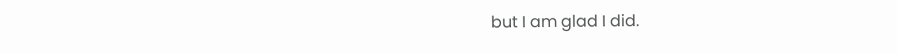but I am glad I did.